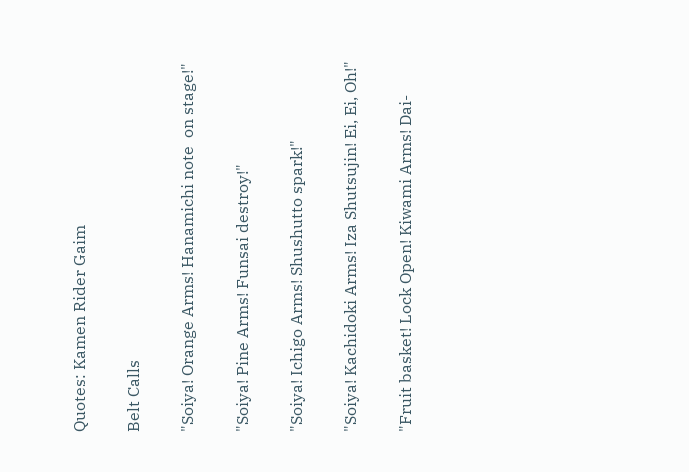Quotes: Kamen Rider Gaim

Belt Calls

"Soiya! Orange Arms! Hanamichi note  on stage!"

"Soiya! Pine Arms! Funsai destroy!"

"Soiya! Ichigo Arms! Shushutto spark!"

"Soiya! Kachidoki Arms! Iza Shutsujin! Ei, Ei, Oh!"

"Fruit basket! Lock Open! Kiwami Arms! Dai-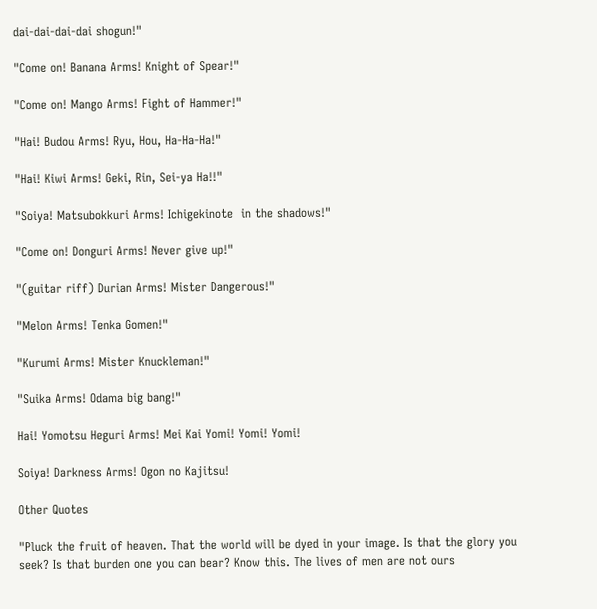dai-dai-dai-dai shogun!"

"Come on! Banana Arms! Knight of Spear!"

"Come on! Mango Arms! Fight of Hammer!"

"Hai! Budou Arms! Ryu, Hou, Ha-Ha-Ha!"

"Hai! Kiwi Arms! Geki, Rin, Sei-ya Ha!!"

"Soiya! Matsubokkuri Arms! Ichigekinote  in the shadows!"

"Come on! Donguri Arms! Never give up!"

"(guitar riff) Durian Arms! Mister Dangerous!"

"Melon Arms! Tenka Gomen!"

"Kurumi Arms! Mister Knuckleman!"

"Suika Arms! Odama big bang!"

Hai! Yomotsu Heguri Arms! Mei Kai Yomi! Yomi! Yomi!

Soiya! Darkness Arms! Ogon no Kajitsu!

Other Quotes

"Pluck the fruit of heaven. That the world will be dyed in your image. Is that the glory you seek? Is that burden one you can bear? Know this. The lives of men are not ours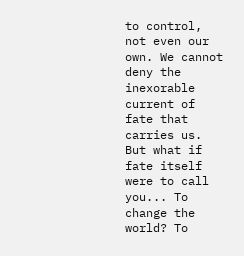to control, not even our own. We cannot deny the inexorable current of fate that carries us. But what if fate itself were to call you... To change the world? To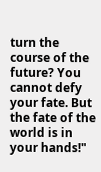turn the course of the future? You cannot defy your fate. But the fate of the world is in your hands!"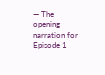— The opening narration for Episode 1